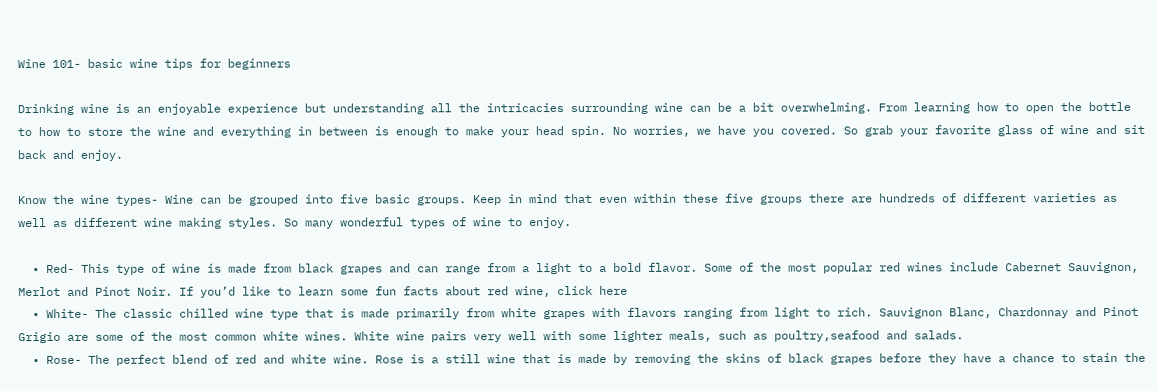Wine 101- basic wine tips for beginners

Drinking wine is an enjoyable experience but understanding all the intricacies surrounding wine can be a bit overwhelming. From learning how to open the bottle to how to store the wine and everything in between is enough to make your head spin. No worries, we have you covered. So grab your favorite glass of wine and sit back and enjoy.

Know the wine types- Wine can be grouped into five basic groups. Keep in mind that even within these five groups there are hundreds of different varieties as well as different wine making styles. So many wonderful types of wine to enjoy.

  • Red- This type of wine is made from black grapes and can range from a light to a bold flavor. Some of the most popular red wines include Cabernet Sauvignon, Merlot and Pinot Noir. If you’d like to learn some fun facts about red wine, click here
  • White- The classic chilled wine type that is made primarily from white grapes with flavors ranging from light to rich. Sauvignon Blanc, Chardonnay and Pinot Grigio are some of the most common white wines. White wine pairs very well with some lighter meals, such as poultry,seafood and salads.
  • Rose- The perfect blend of red and white wine. Rose is a still wine that is made by removing the skins of black grapes before they have a chance to stain the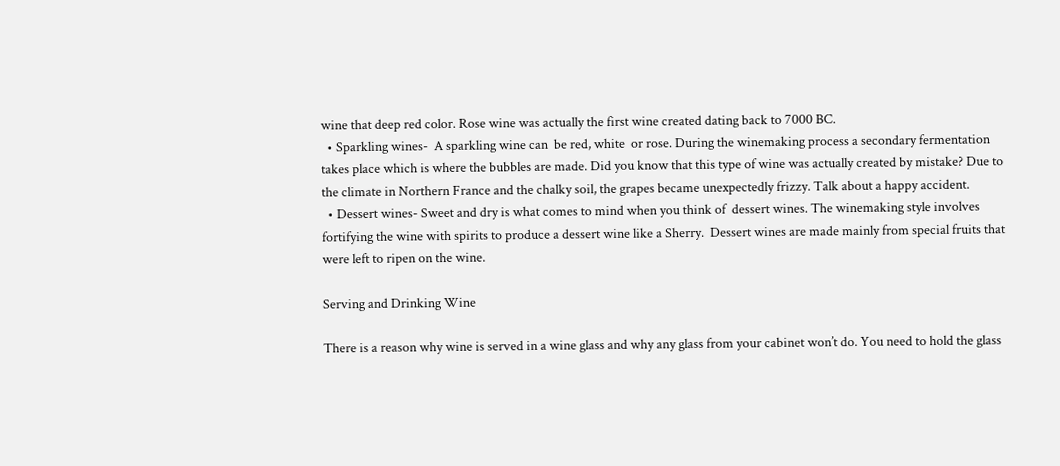wine that deep red color. Rose wine was actually the first wine created dating back to 7000 BC.
  • Sparkling wines-  A sparkling wine can  be red, white  or rose. During the winemaking process a secondary fermentation takes place which is where the bubbles are made. Did you know that this type of wine was actually created by mistake? Due to the climate in Northern France and the chalky soil, the grapes became unexpectedly frizzy. Talk about a happy accident.
  • Dessert wines- Sweet and dry is what comes to mind when you think of  dessert wines. The winemaking style involves fortifying the wine with spirits to produce a dessert wine like a Sherry.  Dessert wines are made mainly from special fruits that were left to ripen on the wine.

Serving and Drinking Wine

There is a reason why wine is served in a wine glass and why any glass from your cabinet won’t do. You need to hold the glass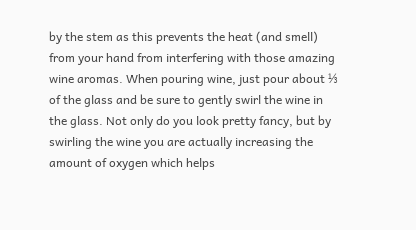by the stem as this prevents the heat (and smell) from your hand from interfering with those amazing wine aromas. When pouring wine, just pour about ⅓ of the glass and be sure to gently swirl the wine in the glass. Not only do you look pretty fancy, but by swirling the wine you are actually increasing the amount of oxygen which helps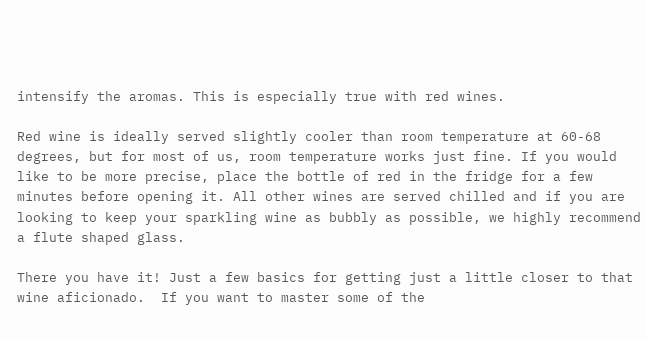intensify the aromas. This is especially true with red wines.

Red wine is ideally served slightly cooler than room temperature at 60-68 degrees, but for most of us, room temperature works just fine. If you would like to be more precise, place the bottle of red in the fridge for a few minutes before opening it. All other wines are served chilled and if you are  looking to keep your sparkling wine as bubbly as possible, we highly recommend a flute shaped glass.

There you have it! Just a few basics for getting just a little closer to that wine aficionado.  If you want to master some of the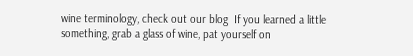wine terminology, check out our blog  If you learned a little something, grab a glass of wine, pat yourself on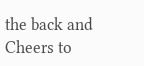the back and Cheers to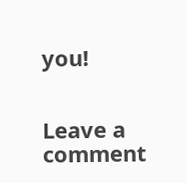you!


Leave a comment